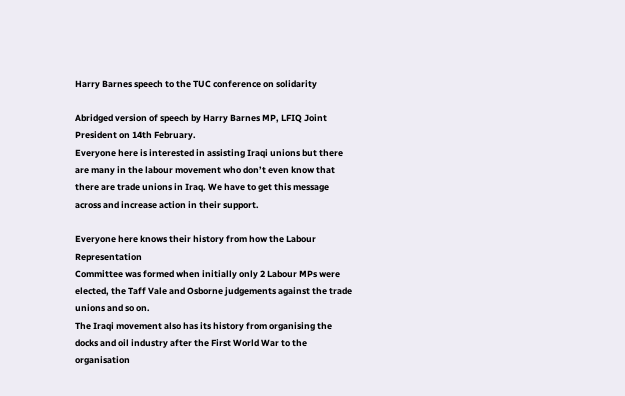Harry Barnes speech to the TUC conference on solidarity

Abridged version of speech by Harry Barnes MP, LFIQ Joint President on 14th February.
Everyone here is interested in assisting Iraqi unions but there are many in the labour movement who don’t even know that there are trade unions in Iraq. We have to get this message across and increase action in their support.

Everyone here knows their history from how the Labour Representation
Committee was formed when initially only 2 Labour MPs were elected, the Taff Vale and Osborne judgements against the trade unions and so on.
The Iraqi movement also has its history from organising the docks and oil industry after the First World War to the organisation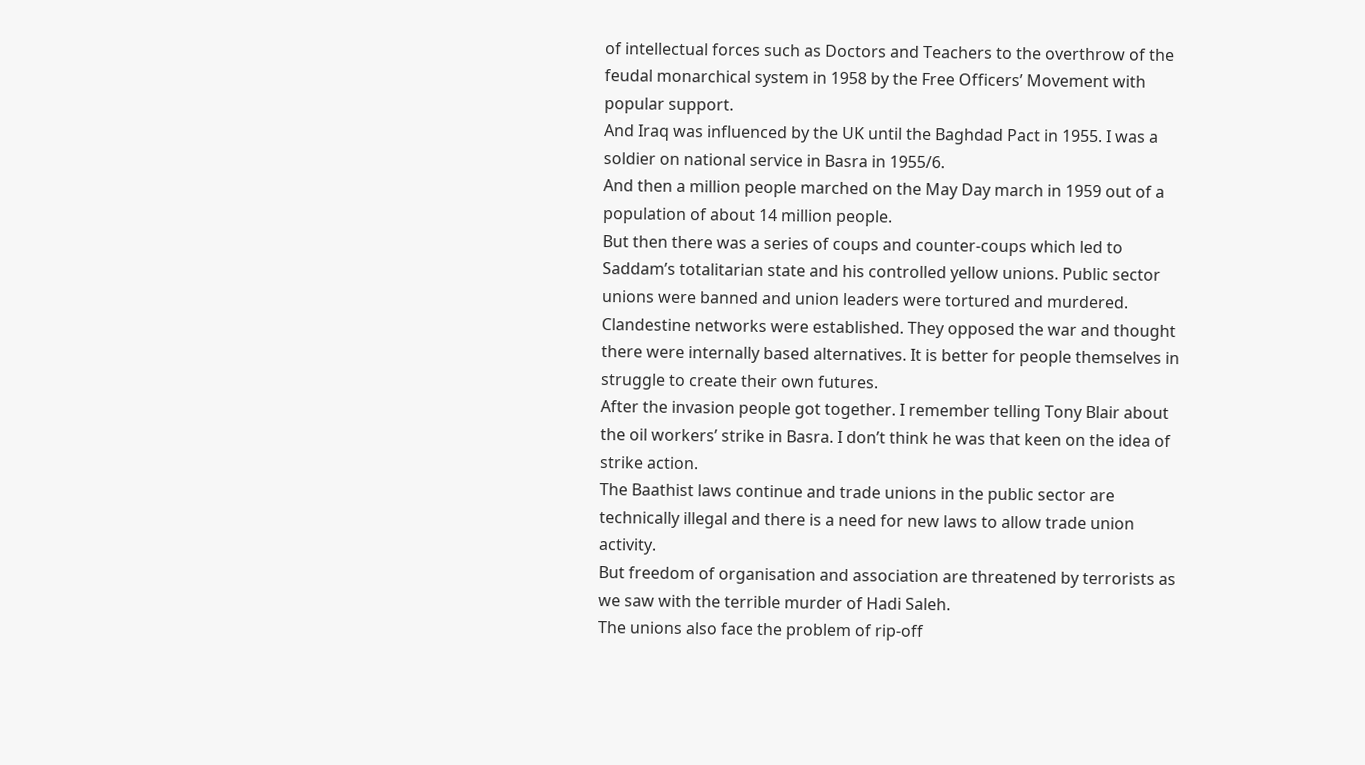of intellectual forces such as Doctors and Teachers to the overthrow of the feudal monarchical system in 1958 by the Free Officers’ Movement with popular support.
And Iraq was influenced by the UK until the Baghdad Pact in 1955. I was a soldier on national service in Basra in 1955/6.
And then a million people marched on the May Day march in 1959 out of a population of about 14 million people.
But then there was a series of coups and counter-coups which led to Saddam’s totalitarian state and his controlled yellow unions. Public sector unions were banned and union leaders were tortured and murdered.
Clandestine networks were established. They opposed the war and thought there were internally based alternatives. It is better for people themselves in struggle to create their own futures.
After the invasion people got together. I remember telling Tony Blair about the oil workers’ strike in Basra. I don’t think he was that keen on the idea of strike action.
The Baathist laws continue and trade unions in the public sector are technically illegal and there is a need for new laws to allow trade union activity.
But freedom of organisation and association are threatened by terrorists as we saw with the terrible murder of Hadi Saleh.
The unions also face the problem of rip-off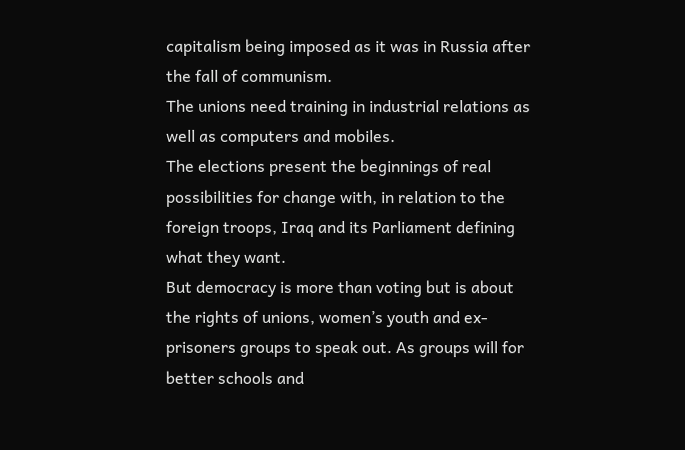capitalism being imposed as it was in Russia after the fall of communism.
The unions need training in industrial relations as well as computers and mobiles.
The elections present the beginnings of real possibilities for change with, in relation to the foreign troops, Iraq and its Parliament defining what they want.
But democracy is more than voting but is about the rights of unions, women’s youth and ex-prisoners groups to speak out. As groups will for better schools and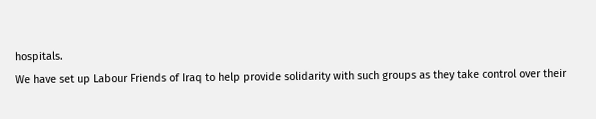hospitals.
We have set up Labour Friends of Iraq to help provide solidarity with such groups as they take control over their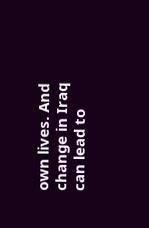own lives. And change in Iraq can lead to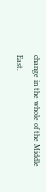change in the whole of the Middle East.